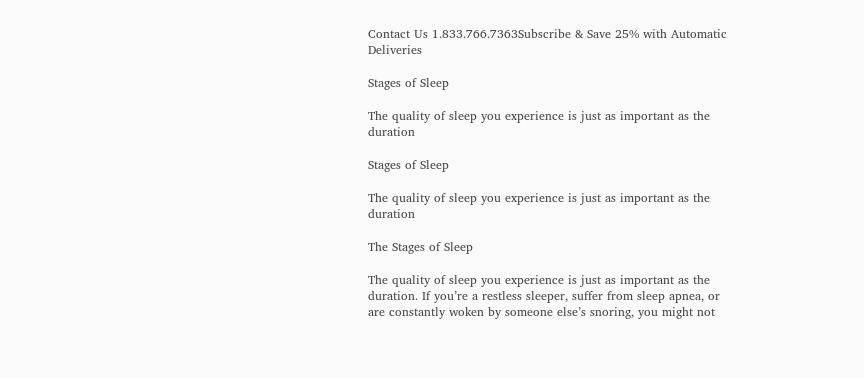Contact Us 1.833.766.7363Subscribe & Save 25% with Automatic Deliveries

Stages of Sleep

The quality of sleep you experience is just as important as the duration

Stages of Sleep

The quality of sleep you experience is just as important as the duration

The Stages of Sleep

The quality of sleep you experience is just as important as the duration. If you’re a restless sleeper, suffer from sleep apnea, or are constantly woken by someone else’s snoring, you might not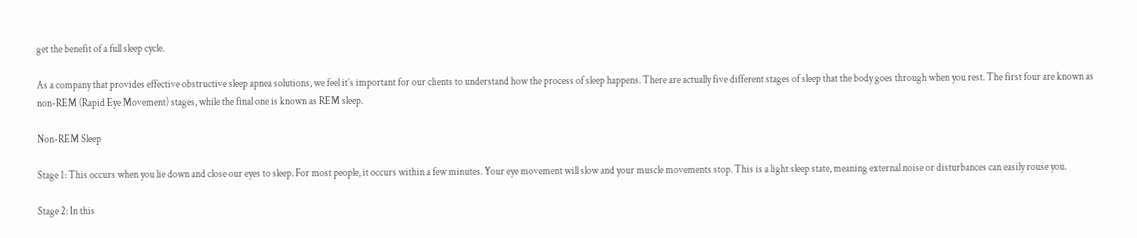get the benefit of a full sleep cycle.

As a company that provides effective obstructive sleep apnea solutions, we feel it’s important for our clients to understand how the process of sleep happens. There are actually five different stages of sleep that the body goes through when you rest. The first four are known as non-REM (Rapid Eye Movement) stages, while the final one is known as REM sleep.

Non-REM Sleep

Stage 1: This occurs when you lie down and close our eyes to sleep. For most people, it occurs within a few minutes. Your eye movement will slow and your muscle movements stop. This is a light sleep state, meaning external noise or disturbances can easily rouse you.

Stage 2: In this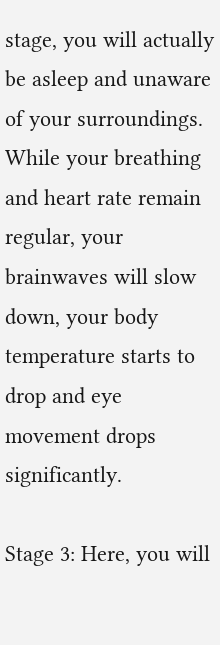stage, you will actually be asleep and unaware of your surroundings. While your breathing and heart rate remain regular, your brainwaves will slow down, your body temperature starts to drop and eye movement drops significantly.

Stage 3: Here, you will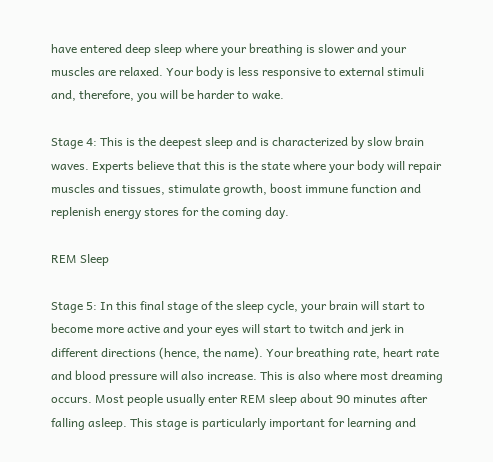have entered deep sleep where your breathing is slower and your muscles are relaxed. Your body is less responsive to external stimuli and, therefore, you will be harder to wake.

Stage 4: This is the deepest sleep and is characterized by slow brain waves. Experts believe that this is the state where your body will repair muscles and tissues, stimulate growth, boost immune function and replenish energy stores for the coming day.

REM Sleep

Stage 5: In this final stage of the sleep cycle, your brain will start to become more active and your eyes will start to twitch and jerk in different directions (hence, the name). Your breathing rate, heart rate and blood pressure will also increase. This is also where most dreaming occurs. Most people usually enter REM sleep about 90 minutes after falling asleep. This stage is particularly important for learning and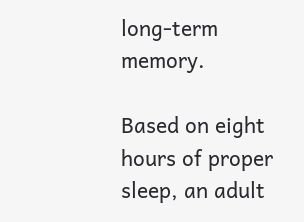long-term memory.

Based on eight hours of proper sleep, an adult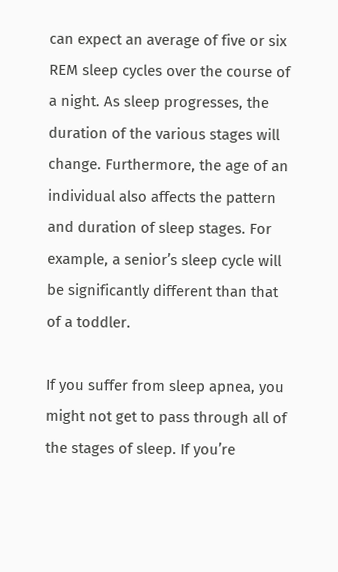can expect an average of five or six REM sleep cycles over the course of a night. As sleep progresses, the duration of the various stages will change. Furthermore, the age of an individual also affects the pattern and duration of sleep stages. For example, a senior’s sleep cycle will be significantly different than that of a toddler.

If you suffer from sleep apnea, you might not get to pass through all of the stages of sleep. If you’re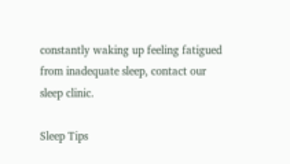constantly waking up feeling fatigued from inadequate sleep, contact our sleep clinic.

Sleep Tips